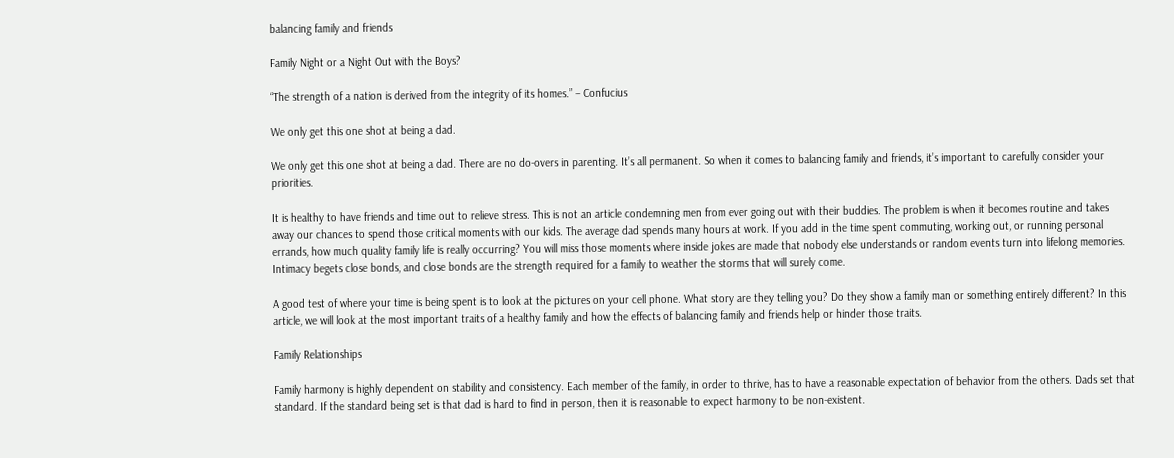balancing family and friends

Family Night or a Night Out with the Boys?

“The strength of a nation is derived from the integrity of its homes.” – Confucius

We only get this one shot at being a dad.

We only get this one shot at being a dad. There are no do-overs in parenting. It’s all permanent. So when it comes to balancing family and friends, it’s important to carefully consider your priorities.

It is healthy to have friends and time out to relieve stress. This is not an article condemning men from ever going out with their buddies. The problem is when it becomes routine and takes away our chances to spend those critical moments with our kids. The average dad spends many hours at work. If you add in the time spent commuting, working out, or running personal errands, how much quality family life is really occurring? You will miss those moments where inside jokes are made that nobody else understands or random events turn into lifelong memories. Intimacy begets close bonds, and close bonds are the strength required for a family to weather the storms that will surely come.

A good test of where your time is being spent is to look at the pictures on your cell phone. What story are they telling you? Do they show a family man or something entirely different? In this article, we will look at the most important traits of a healthy family and how the effects of balancing family and friends help or hinder those traits.

Family Relationships

Family harmony is highly dependent on stability and consistency. Each member of the family, in order to thrive, has to have a reasonable expectation of behavior from the others. Dads set that standard. If the standard being set is that dad is hard to find in person, then it is reasonable to expect harmony to be non-existent.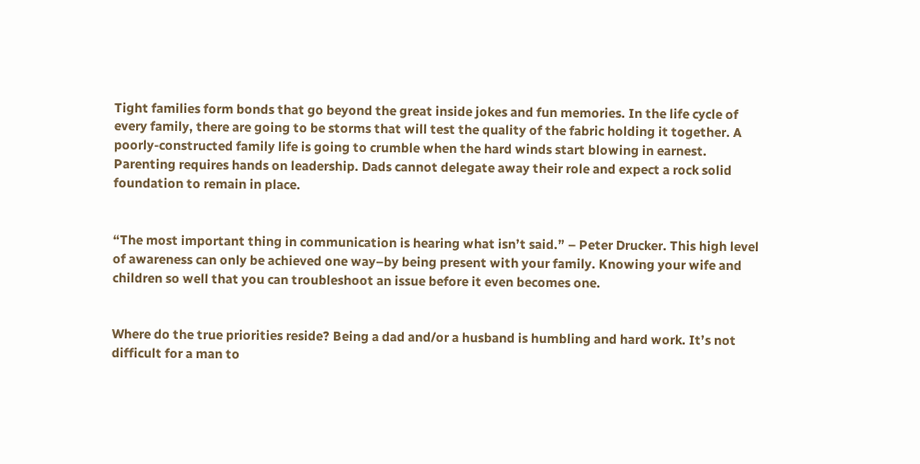Tight families form bonds that go beyond the great inside jokes and fun memories. In the life cycle of every family, there are going to be storms that will test the quality of the fabric holding it together. A poorly-constructed family life is going to crumble when the hard winds start blowing in earnest. Parenting requires hands on leadership. Dads cannot delegate away their role and expect a rock solid foundation to remain in place.


“The most important thing in communication is hearing what isn’t said.” – Peter Drucker. This high level of awareness can only be achieved one way–by being present with your family. Knowing your wife and children so well that you can troubleshoot an issue before it even becomes one.


Where do the true priorities reside? Being a dad and/or a husband is humbling and hard work. It’s not difficult for a man to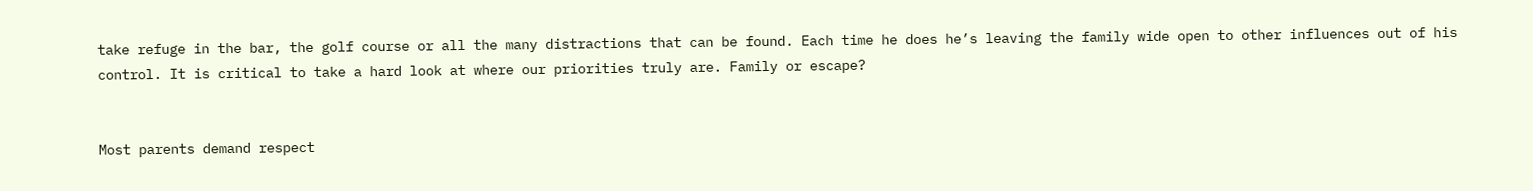take refuge in the bar, the golf course or all the many distractions that can be found. Each time he does he’s leaving the family wide open to other influences out of his control. It is critical to take a hard look at where our priorities truly are. Family or escape?


Most parents demand respect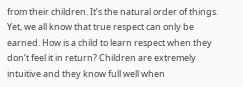from their children. It’s the natural order of things. Yet, we all know that true respect can only be earned. How is a child to learn respect when they don’t feel it in return? Children are extremely intuitive and they know full well when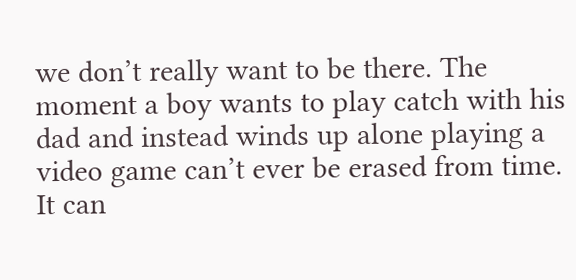we don’t really want to be there. The moment a boy wants to play catch with his dad and instead winds up alone playing a video game can’t ever be erased from time. It can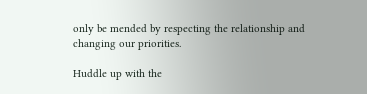only be mended by respecting the relationship and changing our priorities.

Huddle up with the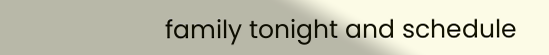family tonight and schedule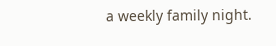a weekly family night.